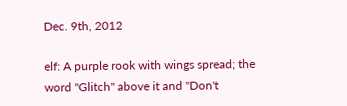Dec. 9th, 2012

elf: A purple rook with wings spread; the word "Glitch" above it and "Don't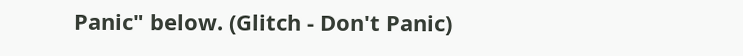Panic" below. (Glitch - Don't Panic)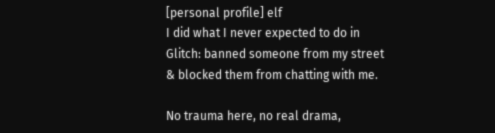[personal profile] elf
I did what I never expected to do in Glitch: banned someone from my street & blocked them from chatting with me.

No trauma here, no real drama,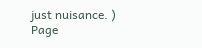just nuisance. )
Page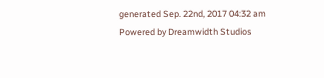generated Sep. 22nd, 2017 04:32 am
Powered by Dreamwidth Studios